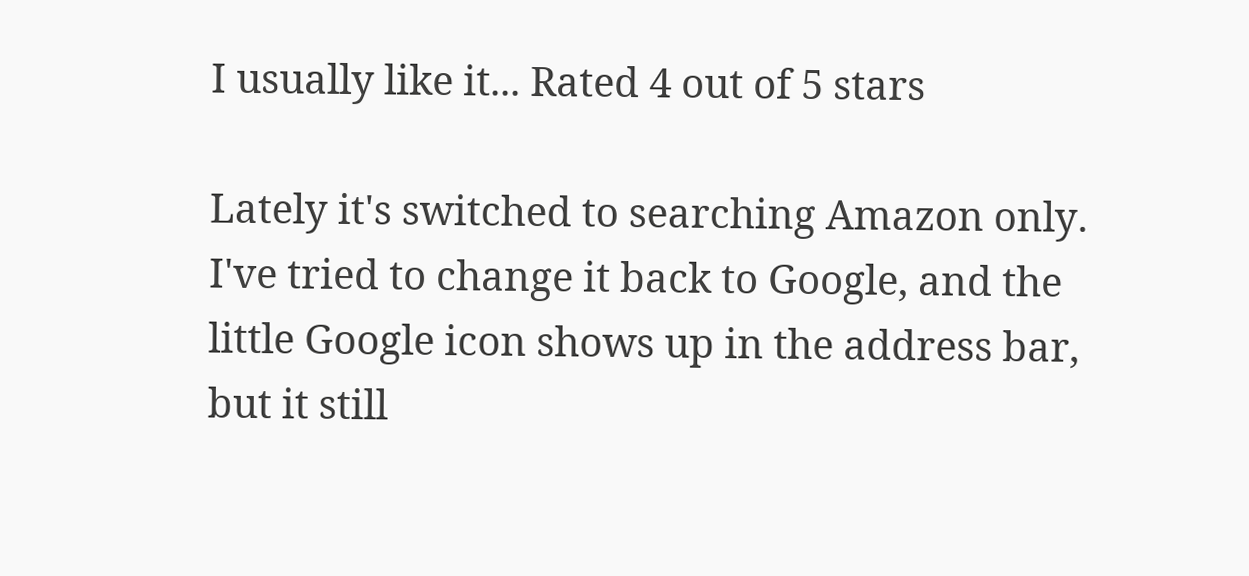I usually like it... Rated 4 out of 5 stars

Lately it's switched to searching Amazon only. I've tried to change it back to Google, and the little Google icon shows up in the address bar, but it still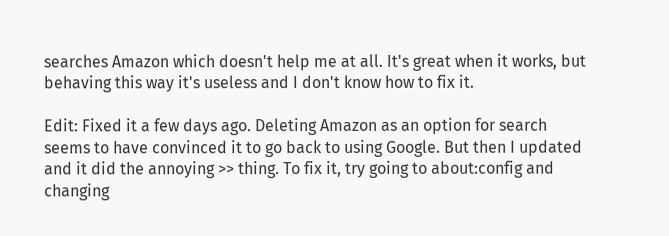searches Amazon which doesn't help me at all. It's great when it works, but behaving this way it's useless and I don't know how to fix it.

Edit: Fixed it a few days ago. Deleting Amazon as an option for search seems to have convinced it to go back to using Google. But then I updated and it did the annoying >> thing. To fix it, try going to about:config and changing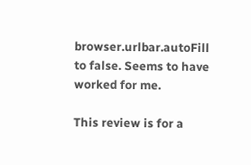browser.urlbar.autoFill to false. Seems to have worked for me.

This review is for a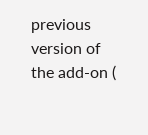previous version of the add-on (